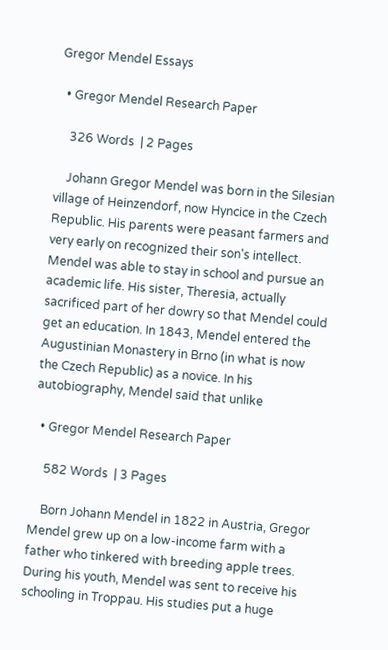Gregor Mendel Essays

  • Gregor Mendel Research Paper

    326 Words  | 2 Pages

    Johann Gregor Mendel was born in the Silesian village of Heinzendorf, now Hyncice in the Czech Republic. His parents were peasant farmers and very early on recognized their son's intellect. Mendel was able to stay in school and pursue an academic life. His sister, Theresia, actually sacrificed part of her dowry so that Mendel could get an education. In 1843, Mendel entered the Augustinian Monastery in Brno (in what is now the Czech Republic) as a novice. In his autobiography, Mendel said that unlike

  • Gregor Mendel Research Paper

    582 Words  | 3 Pages

    Born Johann Mendel in 1822 in Austria, Gregor Mendel grew up on a low-income farm with a father who tinkered with breeding apple trees. During his youth, Mendel was sent to receive his schooling in Troppau. His studies put a huge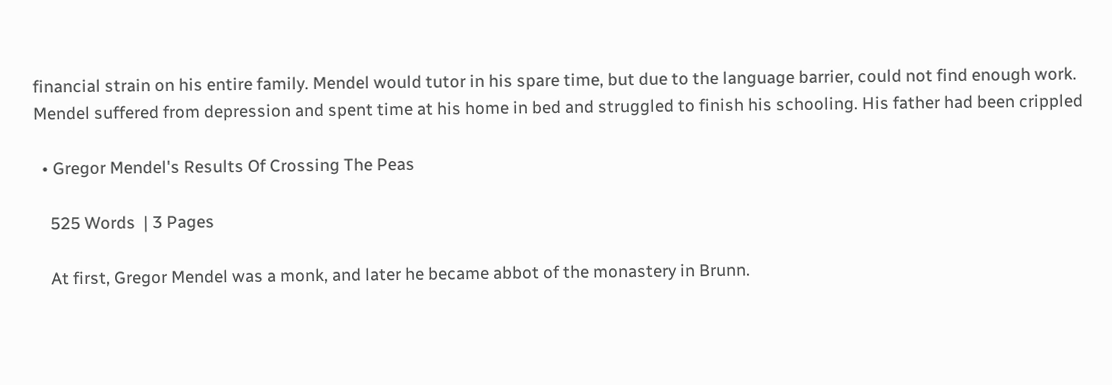financial strain on his entire family. Mendel would tutor in his spare time, but due to the language barrier, could not find enough work. Mendel suffered from depression and spent time at his home in bed and struggled to finish his schooling. His father had been crippled

  • Gregor Mendel's Results Of Crossing The Peas

    525 Words  | 3 Pages

    At first, Gregor Mendel was a monk, and later he became abbot of the monastery in Brunn.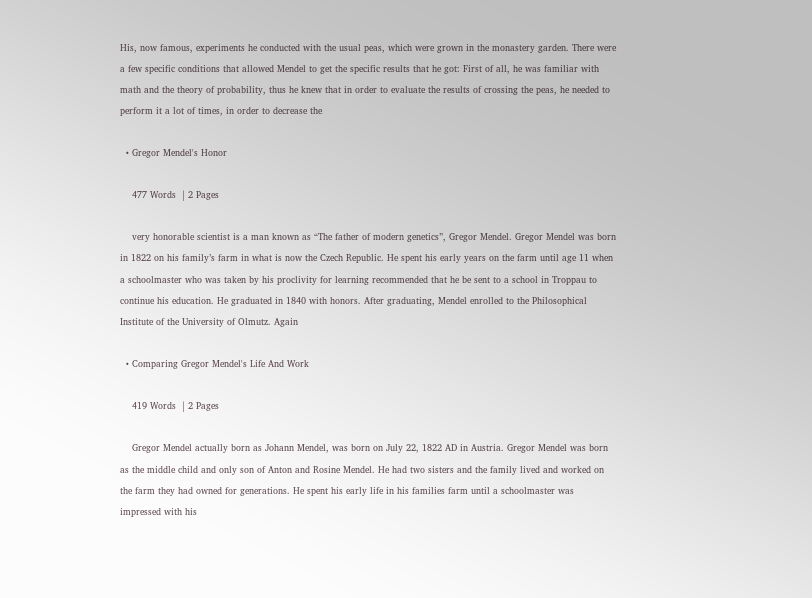His, now famous, experiments he conducted with the usual peas, which were grown in the monastery garden. There were a few specific conditions that allowed Mendel to get the specific results that he got: First of all, he was familiar with math and the theory of probability, thus he knew that in order to evaluate the results of crossing the peas, he needed to perform it a lot of times, in order to decrease the

  • Gregor Mendel's Honor

    477 Words  | 2 Pages

    very honorable scientist is a man known as “The father of modern genetics”, Gregor Mendel. Gregor Mendel was born in 1822 on his family’s farm in what is now the Czech Republic. He spent his early years on the farm until age 11 when a schoolmaster who was taken by his proclivity for learning recommended that he be sent to a school in Troppau to continue his education. He graduated in 1840 with honors. After graduating, Mendel enrolled to the Philosophical Institute of the University of Olmutz. Again

  • Comparing Gregor Mendel's Life And Work

    419 Words  | 2 Pages

    Gregor Mendel actually born as Johann Mendel, was born on July 22, 1822 AD in Austria. Gregor Mendel was born as the middle child and only son of Anton and Rosine Mendel. He had two sisters and the family lived and worked on the farm they had owned for generations. He spent his early life in his families farm until a schoolmaster was impressed with his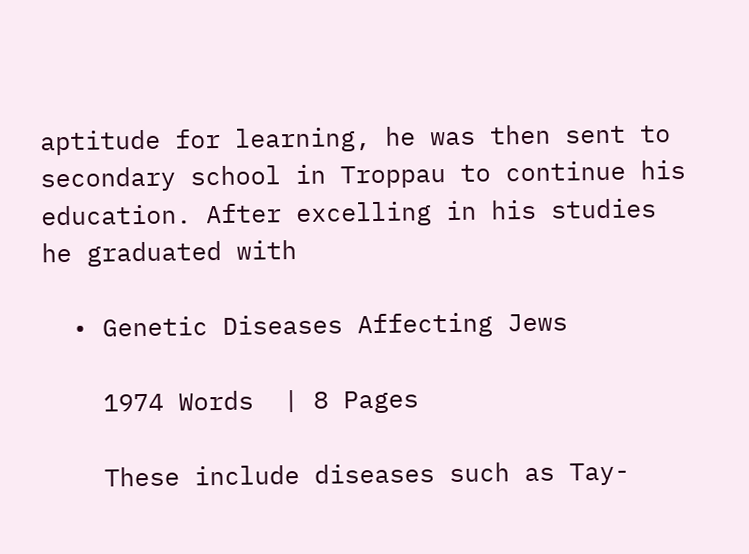aptitude for learning, he was then sent to secondary school in Troppau to continue his education. After excelling in his studies he graduated with

  • Genetic Diseases Affecting Jews

    1974 Words  | 8 Pages

    These include diseases such as Tay-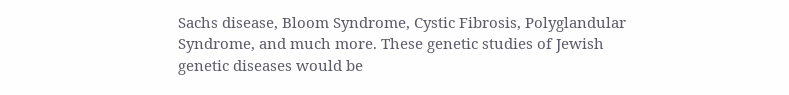Sachs disease, Bloom Syndrome, Cystic Fibrosis, Polyglandular Syndrome, and much more. These genetic studies of Jewish genetic diseases would be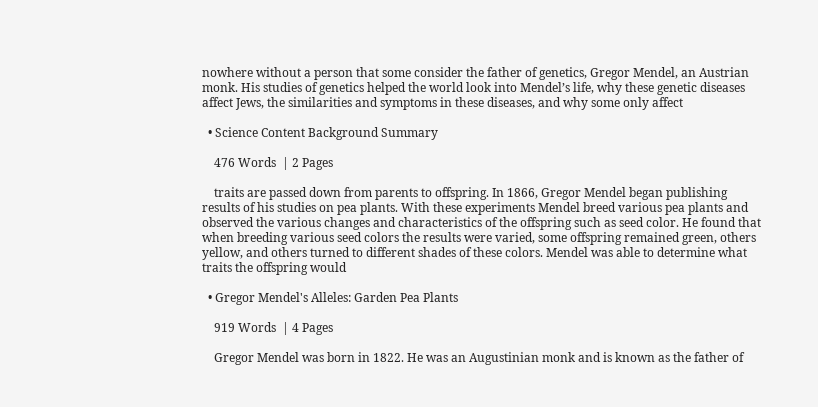nowhere without a person that some consider the father of genetics, Gregor Mendel, an Austrian monk. His studies of genetics helped the world look into Mendel’s life, why these genetic diseases affect Jews, the similarities and symptoms in these diseases, and why some only affect

  • Science Content Background Summary

    476 Words  | 2 Pages

    traits are passed down from parents to offspring. In 1866, Gregor Mendel began publishing results of his studies on pea plants. With these experiments Mendel breed various pea plants and observed the various changes and characteristics of the offspring such as seed color. He found that when breeding various seed colors the results were varied, some offspring remained green, others yellow, and others turned to different shades of these colors. Mendel was able to determine what traits the offspring would

  • Gregor Mendel's Alleles: Garden Pea Plants

    919 Words  | 4 Pages

    Gregor Mendel was born in 1822. He was an Augustinian monk and is known as the father of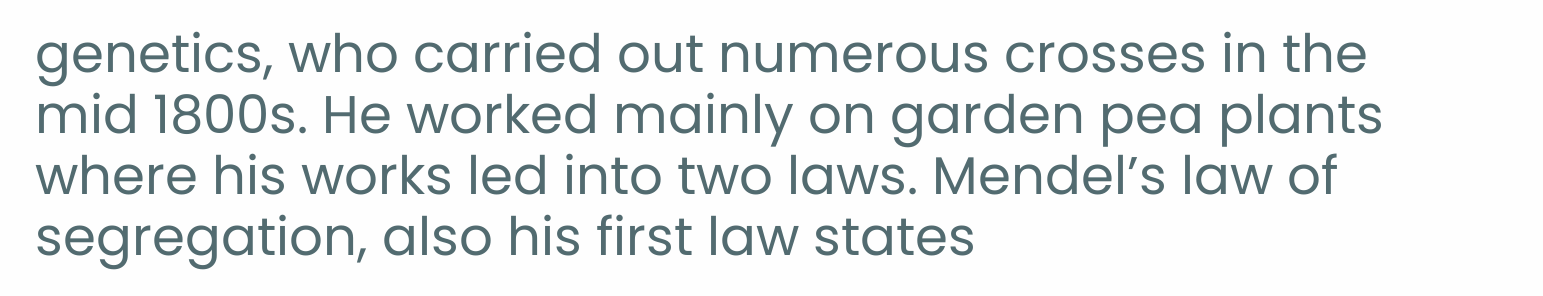genetics, who carried out numerous crosses in the mid 1800s. He worked mainly on garden pea plants where his works led into two laws. Mendel’s law of segregation, also his first law states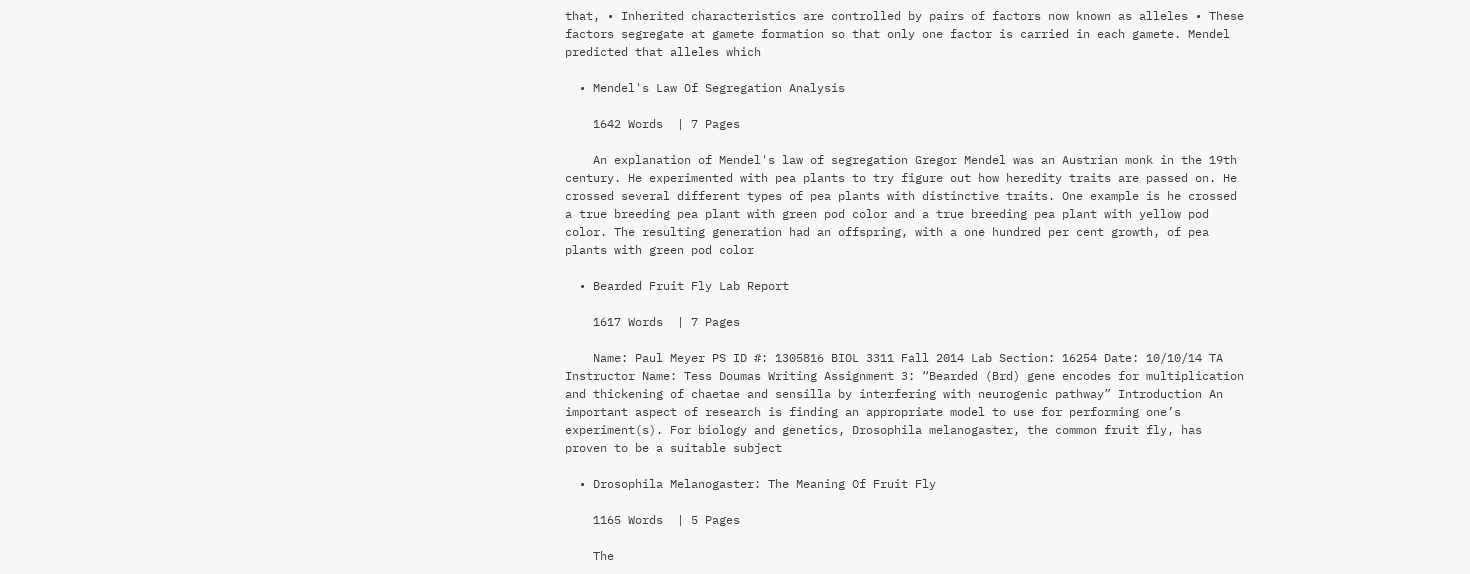that, • Inherited characteristics are controlled by pairs of factors now known as alleles • These factors segregate at gamete formation so that only one factor is carried in each gamete. Mendel predicted that alleles which

  • Mendel's Law Of Segregation Analysis

    1642 Words  | 7 Pages

    An explanation of Mendel's law of segregation Gregor Mendel was an Austrian monk in the 19th century. He experimented with pea plants to try figure out how heredity traits are passed on. He crossed several different types of pea plants with distinctive traits. One example is he crossed a true breeding pea plant with green pod color and a true breeding pea plant with yellow pod color. The resulting generation had an offspring, with a one hundred per cent growth, of pea plants with green pod color

  • Bearded Fruit Fly Lab Report

    1617 Words  | 7 Pages

    Name: Paul Meyer PS ID #: 1305816 BIOL 3311 Fall 2014 Lab Section: 16254 Date: 10/10/14 TA Instructor Name: Tess Doumas Writing Assignment 3: “Bearded (Brd) gene encodes for multiplication and thickening of chaetae and sensilla by interfering with neurogenic pathway” Introduction An important aspect of research is finding an appropriate model to use for performing one’s experiment(s). For biology and genetics, Drosophila melanogaster, the common fruit fly, has proven to be a suitable subject

  • Drosophila Melanogaster: The Meaning Of Fruit Fly

    1165 Words  | 5 Pages

    The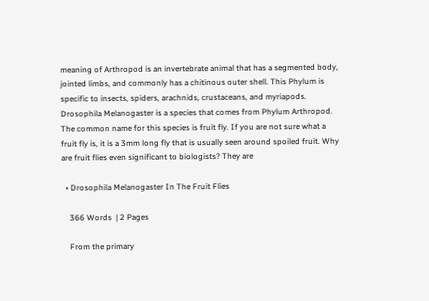meaning of Arthropod is an invertebrate animal that has a segmented body, jointed limbs, and commonly has a chitinous outer shell. This Phylum is specific to insects, spiders, arachnids, crustaceans, and myriapods. Drosophila Melanogaster is a species that comes from Phylum Arthropod. The common name for this species is fruit fly. If you are not sure what a fruit fly is, it is a 3mm long fly that is usually seen around spoiled fruit. Why are fruit flies even significant to biologists? They are

  • Drosophila Melanogaster In The Fruit Flies

    366 Words  | 2 Pages

    From the primary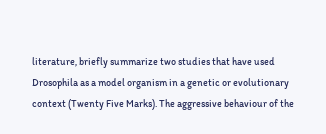literature, briefly summarize two studies that have used Drosophila as a model organism in a genetic or evolutionary context (Twenty Five Marks). The aggressive behaviour of the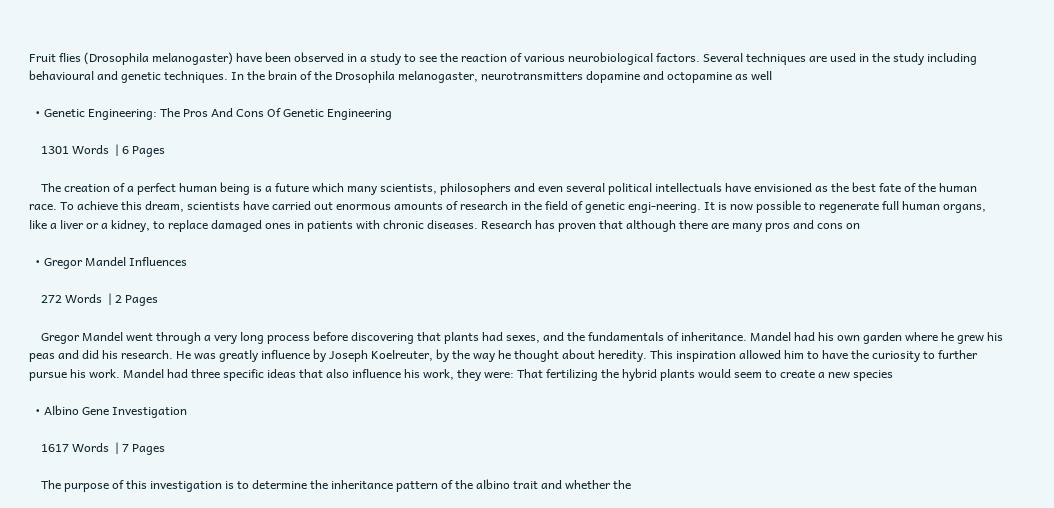Fruit flies (Drosophila melanogaster) have been observed in a study to see the reaction of various neurobiological factors. Several techniques are used in the study including behavioural and genetic techniques. In the brain of the Drosophila melanogaster, neurotransmitters dopamine and octopamine as well

  • Genetic Engineering: The Pros And Cons Of Genetic Engineering

    1301 Words  | 6 Pages

    The creation of a perfect human being is a future which many scientists, philosophers and even several political intellectuals have envisioned as the best fate of the human race. To achieve this dream, scientists have carried out enormous amounts of research in the field of genetic engi-neering. It is now possible to regenerate full human organs, like a liver or a kidney, to replace damaged ones in patients with chronic diseases. Research has proven that although there are many pros and cons on

  • Gregor Mandel Influences

    272 Words  | 2 Pages

    Gregor Mandel went through a very long process before discovering that plants had sexes, and the fundamentals of inheritance. Mandel had his own garden where he grew his peas and did his research. He was greatly influence by Joseph Koelreuter, by the way he thought about heredity. This inspiration allowed him to have the curiosity to further pursue his work. Mandel had three specific ideas that also influence his work, they were: That fertilizing the hybrid plants would seem to create a new species

  • Albino Gene Investigation

    1617 Words  | 7 Pages

    The purpose of this investigation is to determine the inheritance pattern of the albino trait and whether the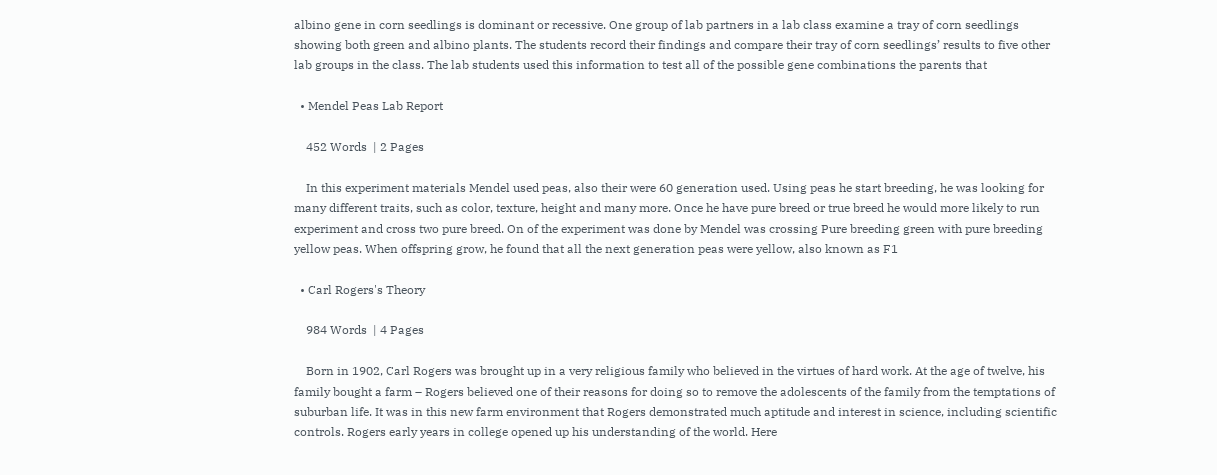albino gene in corn seedlings is dominant or recessive. One group of lab partners in a lab class examine a tray of corn seedlings showing both green and albino plants. The students record their findings and compare their tray of corn seedlings’ results to five other lab groups in the class. The lab students used this information to test all of the possible gene combinations the parents that

  • Mendel Peas Lab Report

    452 Words  | 2 Pages

    In this experiment materials Mendel used peas, also their were 60 generation used. Using peas he start breeding, he was looking for many different traits, such as color, texture, height and many more. Once he have pure breed or true breed he would more likely to run experiment and cross two pure breed. On of the experiment was done by Mendel was crossing Pure breeding green with pure breeding yellow peas. When offspring grow, he found that all the next generation peas were yellow, also known as F1

  • Carl Rogers's Theory

    984 Words  | 4 Pages

    Born in 1902, Carl Rogers was brought up in a very religious family who believed in the virtues of hard work. At the age of twelve, his family bought a farm – Rogers believed one of their reasons for doing so to remove the adolescents of the family from the temptations of suburban life. It was in this new farm environment that Rogers demonstrated much aptitude and interest in science, including scientific controls. Rogers early years in college opened up his understanding of the world. Here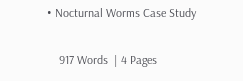• Nocturnal Worms Case Study

    917 Words  | 4 Pages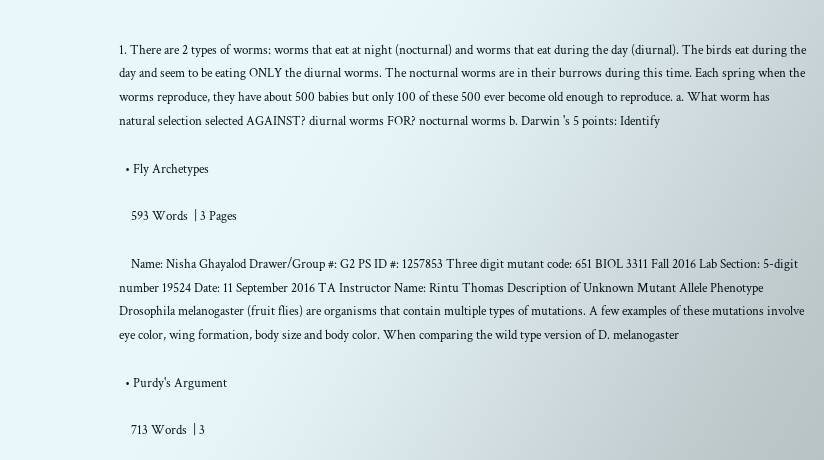1. There are 2 types of worms: worms that eat at night (nocturnal) and worms that eat during the day (diurnal). The birds eat during the day and seem to be eating ONLY the diurnal worms. The nocturnal worms are in their burrows during this time. Each spring when the worms reproduce, they have about 500 babies but only 100 of these 500 ever become old enough to reproduce. a. What worm has natural selection selected AGAINST? diurnal worms FOR? nocturnal worms b. Darwin 's 5 points: Identify

  • Fly Archetypes

    593 Words  | 3 Pages

    Name: Nisha Ghayalod Drawer/Group #: G2 PS ID #: 1257853 Three digit mutant code: 651 BIOL 3311 Fall 2016 Lab Section: 5-digit number 19524 Date: 11 September 2016 TA Instructor Name: Rintu Thomas Description of Unknown Mutant Allele Phenotype Drosophila melanogaster (fruit flies) are organisms that contain multiple types of mutations. A few examples of these mutations involve eye color, wing formation, body size and body color. When comparing the wild type version of D. melanogaster

  • Purdy's Argument

    713 Words  | 3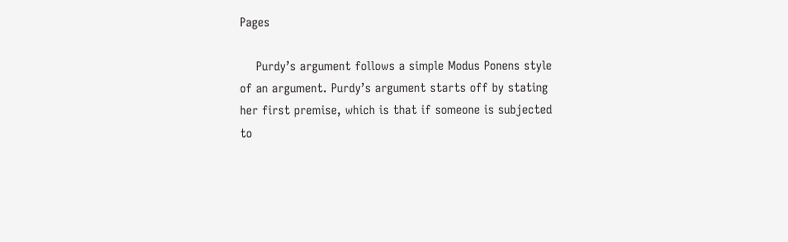Pages

    Purdy’s argument follows a simple Modus Ponens style of an argument. Purdy’s argument starts off by stating her first premise, which is that if someone is subjected to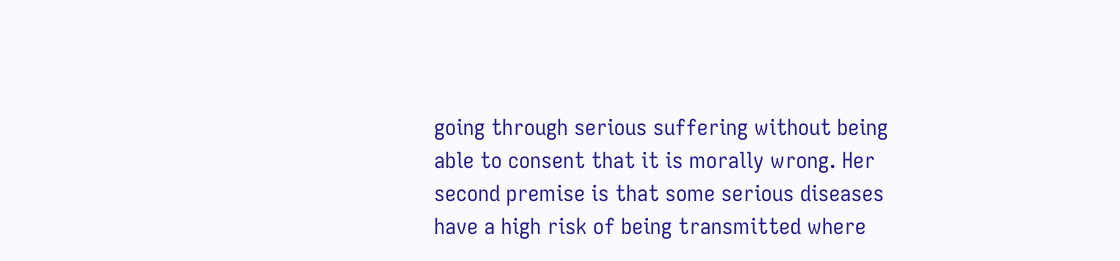going through serious suffering without being able to consent that it is morally wrong. Her second premise is that some serious diseases have a high risk of being transmitted where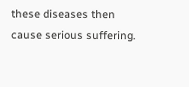these diseases then cause serious suffering.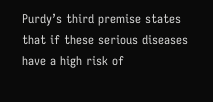Purdy’s third premise states that if these serious diseases have a high risk of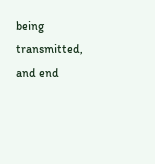being transmitted, and end